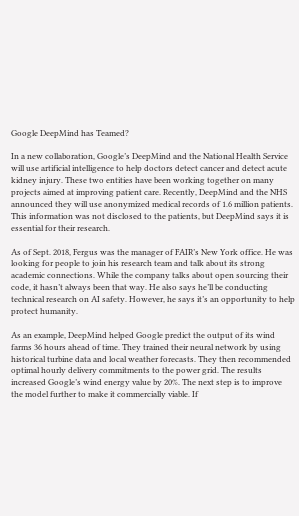Google DeepMind has Teamed?

In a new collaboration, Google’s DeepMind and the National Health Service will use artificial intelligence to help doctors detect cancer and detect acute kidney injury. These two entities have been working together on many projects aimed at improving patient care. Recently, DeepMind and the NHS announced they will use anonymized medical records of 1.6 million patients. This information was not disclosed to the patients, but DeepMind says it is essential for their research.

As of Sept. 2018, Fergus was the manager of FAIR’s New York office. He was looking for people to join his research team and talk about its strong academic connections. While the company talks about open sourcing their code, it hasn’t always been that way. He also says he’ll be conducting technical research on AI safety. However, he says it’s an opportunity to help protect humanity.

As an example, DeepMind helped Google predict the output of its wind farms 36 hours ahead of time. They trained their neural network by using historical turbine data and local weather forecasts. They then recommended optimal hourly delivery commitments to the power grid. The results increased Google’s wind energy value by 20%. The next step is to improve the model further to make it commercially viable. If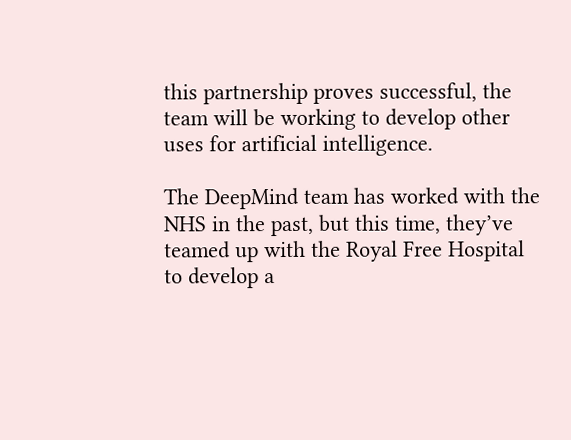this partnership proves successful, the team will be working to develop other uses for artificial intelligence.

The DeepMind team has worked with the NHS in the past, but this time, they’ve teamed up with the Royal Free Hospital to develop a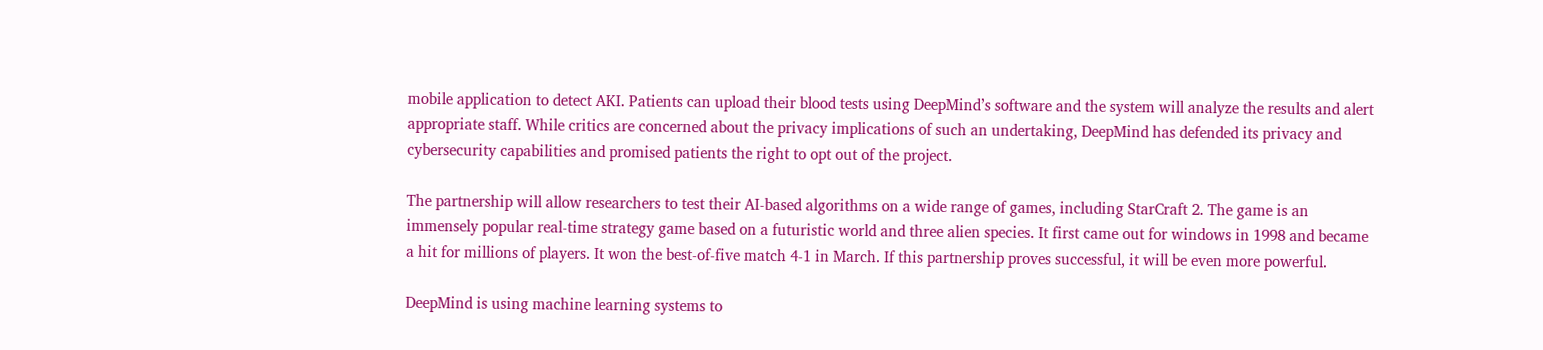mobile application to detect AKI. Patients can upload their blood tests using DeepMind’s software and the system will analyze the results and alert appropriate staff. While critics are concerned about the privacy implications of such an undertaking, DeepMind has defended its privacy and cybersecurity capabilities and promised patients the right to opt out of the project.

The partnership will allow researchers to test their AI-based algorithms on a wide range of games, including StarCraft 2. The game is an immensely popular real-time strategy game based on a futuristic world and three alien species. It first came out for windows in 1998 and became a hit for millions of players. It won the best-of-five match 4-1 in March. If this partnership proves successful, it will be even more powerful.

DeepMind is using machine learning systems to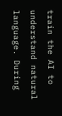train the AI to understand natural language. During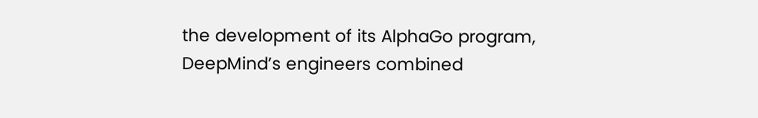the development of its AlphaGo program, DeepMind’s engineers combined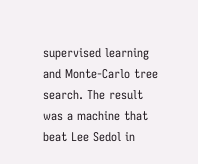supervised learning and Monte-Carlo tree search. The result was a machine that beat Lee Sedol in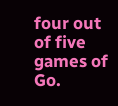four out of five games of Go.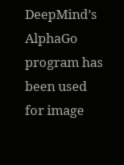DeepMind’s AlphaGo program has been used for image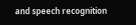and speech recognition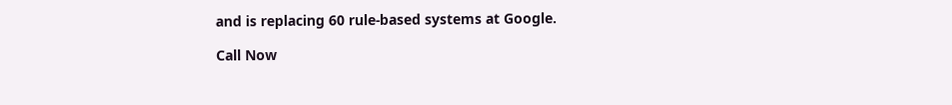and is replacing 60 rule-based systems at Google.

Call Now